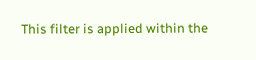This filter is applied within the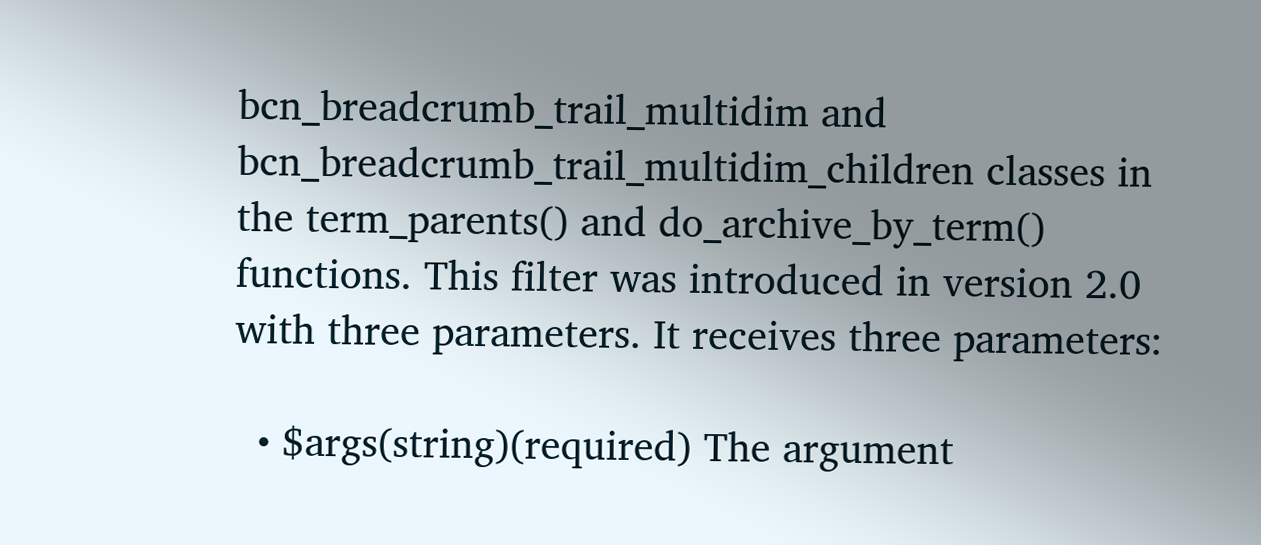bcn_breadcrumb_trail_multidim and bcn_breadcrumb_trail_multidim_children classes in the term_parents() and do_archive_by_term() functions. This filter was introduced in version 2.0 with three parameters. It receives three parameters:

  • $args(string)(required) The argument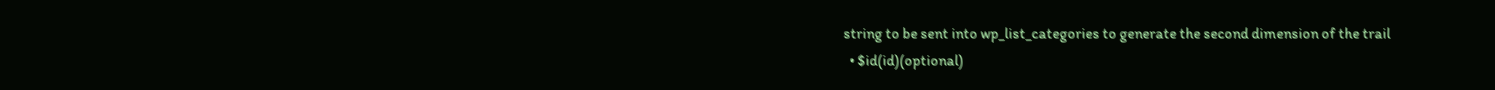string to be sent into wp_list_categories to generate the second dimension of the trail
  • $id(id)(optional)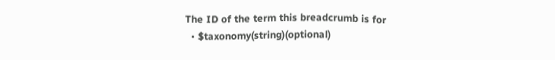The ID of the term this breadcrumb is for
  • $taxonomy(string)(optional)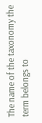The name of the taxonomy the term belongs to